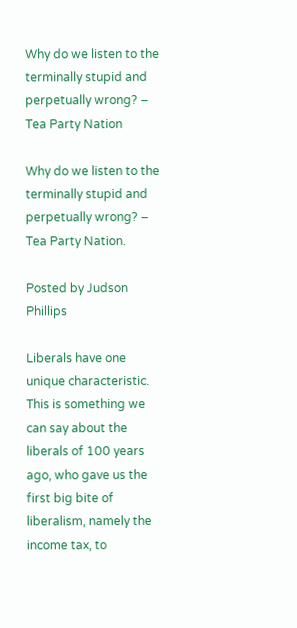Why do we listen to the terminally stupid and perpetually wrong? – Tea Party Nation

Why do we listen to the terminally stupid and perpetually wrong? – Tea Party Nation.

Posted by Judson Phillips

Liberals have one unique characteristic.  This is something we can say about the liberals of 100 years ago, who gave us the first big bite of liberalism, namely the income tax, to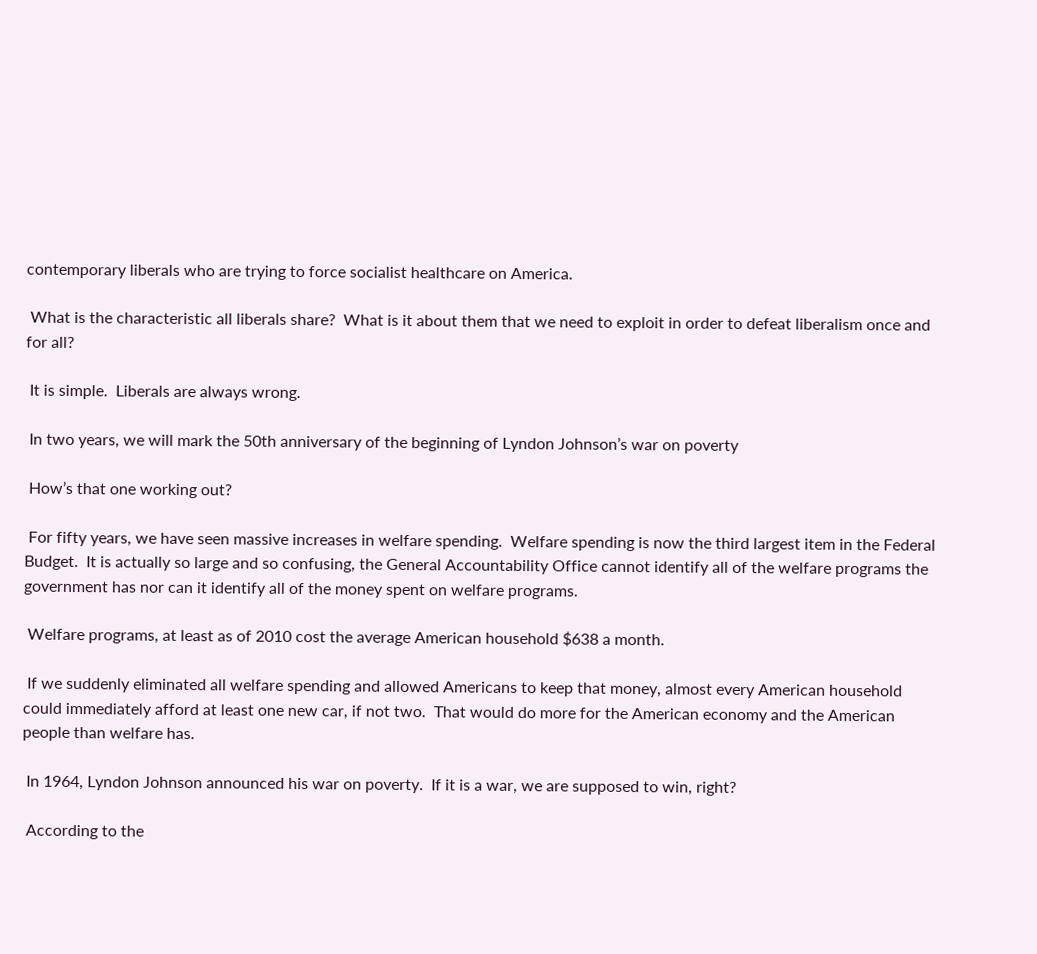contemporary liberals who are trying to force socialist healthcare on America.

 What is the characteristic all liberals share?  What is it about them that we need to exploit in order to defeat liberalism once and for all?

 It is simple.  Liberals are always wrong.

 In two years, we will mark the 50th anniversary of the beginning of Lyndon Johnson’s war on poverty

 How’s that one working out?

 For fifty years, we have seen massive increases in welfare spending.  Welfare spending is now the third largest item in the Federal Budget.  It is actually so large and so confusing, the General Accountability Office cannot identify all of the welfare programs the government has nor can it identify all of the money spent on welfare programs.

 Welfare programs, at least as of 2010 cost the average American household $638 a month.

 If we suddenly eliminated all welfare spending and allowed Americans to keep that money, almost every American household could immediately afford at least one new car, if not two.  That would do more for the American economy and the American people than welfare has.

 In 1964, Lyndon Johnson announced his war on poverty.  If it is a war, we are supposed to win, right?

 According to the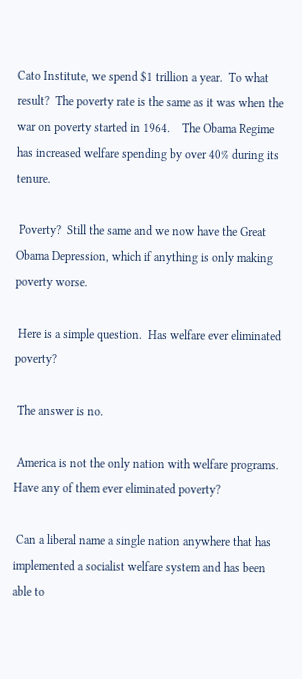Cato Institute, we spend $1 trillion a year.  To what result?  The poverty rate is the same as it was when the war on poverty started in 1964.    The Obama Regime has increased welfare spending by over 40% during its tenure.

 Poverty?  Still the same and we now have the Great Obama Depression, which if anything is only making poverty worse.

 Here is a simple question.  Has welfare ever eliminated poverty?

 The answer is no.

 America is not the only nation with welfare programs.  Have any of them ever eliminated poverty?

 Can a liberal name a single nation anywhere that has implemented a socialist welfare system and has been able to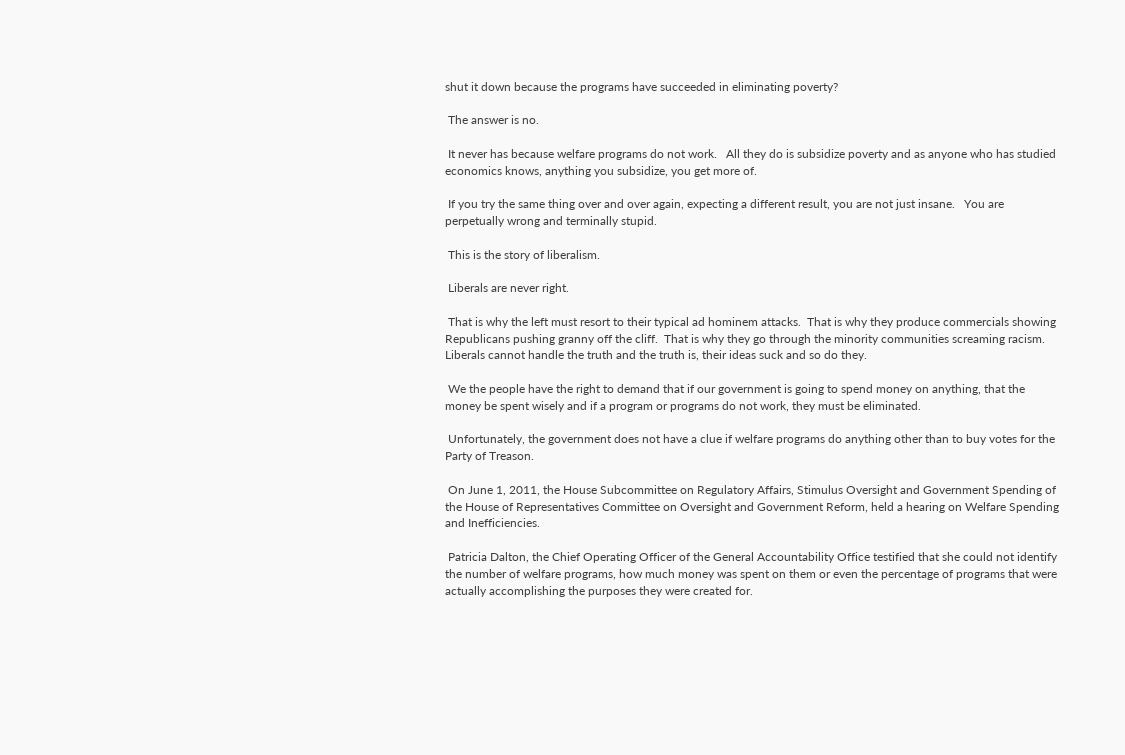shut it down because the programs have succeeded in eliminating poverty?

 The answer is no.

 It never has because welfare programs do not work.   All they do is subsidize poverty and as anyone who has studied economics knows, anything you subsidize, you get more of.

 If you try the same thing over and over again, expecting a different result, you are not just insane.   You are perpetually wrong and terminally stupid.

 This is the story of liberalism.

 Liberals are never right.

 That is why the left must resort to their typical ad hominem attacks.  That is why they produce commercials showing Republicans pushing granny off the cliff.  That is why they go through the minority communities screaming racism.  Liberals cannot handle the truth and the truth is, their ideas suck and so do they.

 We the people have the right to demand that if our government is going to spend money on anything, that the money be spent wisely and if a program or programs do not work, they must be eliminated.

 Unfortunately, the government does not have a clue if welfare programs do anything other than to buy votes for the Party of Treason.

 On June 1, 2011, the House Subcommittee on Regulatory Affairs, Stimulus Oversight and Government Spending of the House of Representatives Committee on Oversight and Government Reform, held a hearing on Welfare Spending and Inefficiencies.

 Patricia Dalton, the Chief Operating Officer of the General Accountability Office testified that she could not identify the number of welfare programs, how much money was spent on them or even the percentage of programs that were actually accomplishing the purposes they were created for.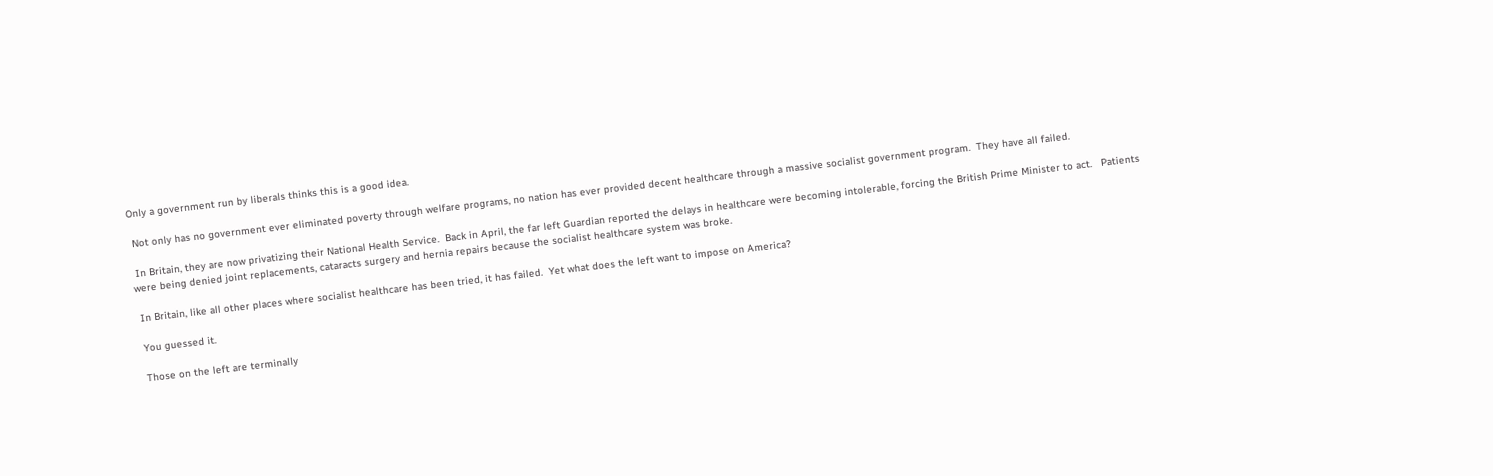Only a government run by liberals thinks this is a good idea.

 Not only has no government ever eliminated poverty through welfare programs, no nation has ever provided decent healthcare through a massive socialist government program.  They have all failed.

 In Britain, they are now privatizing their National Health Service.  Back in April, the far left Guardian reported the delays in healthcare were becoming intolerable, forcing the British Prime Minister to act.   Patients were being denied joint replacements, cataracts surgery and hernia repairs because the socialist healthcare system was broke.

 In Britain, like all other places where socialist healthcare has been tried, it has failed.  Yet what does the left want to impose on America?

 You guessed it.

 Those on the left are terminally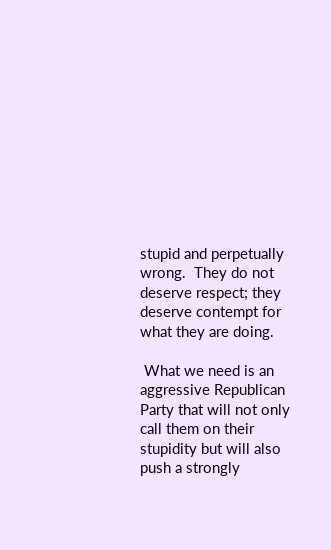stupid and perpetually wrong.  They do not deserve respect; they deserve contempt for what they are doing.

 What we need is an aggressive Republican Party that will not only call them on their stupidity but will also push a strongly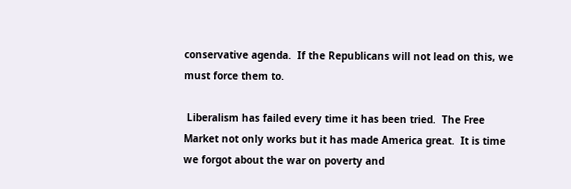conservative agenda.  If the Republicans will not lead on this, we must force them to.

 Liberalism has failed every time it has been tried.  The Free Market not only works but it has made America great.  It is time we forgot about the war on poverty and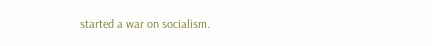started a war on socialism.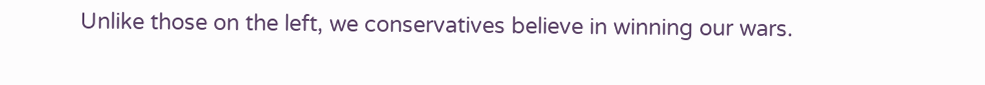Unlike those on the left, we conservatives believe in winning our wars.